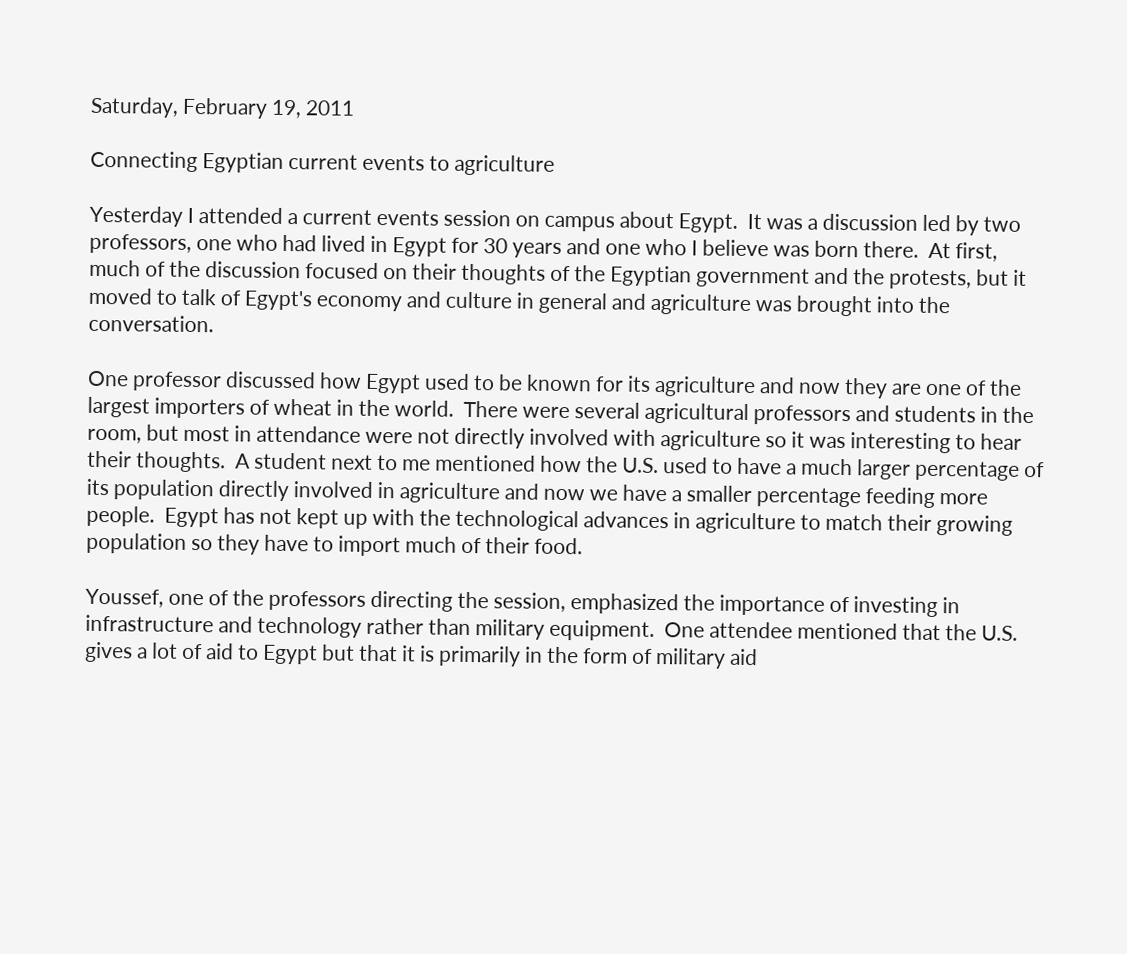Saturday, February 19, 2011

Connecting Egyptian current events to agriculture

Yesterday I attended a current events session on campus about Egypt.  It was a discussion led by two professors, one who had lived in Egypt for 30 years and one who I believe was born there.  At first, much of the discussion focused on their thoughts of the Egyptian government and the protests, but it moved to talk of Egypt's economy and culture in general and agriculture was brought into the conversation.

One professor discussed how Egypt used to be known for its agriculture and now they are one of the largest importers of wheat in the world.  There were several agricultural professors and students in the room, but most in attendance were not directly involved with agriculture so it was interesting to hear their thoughts.  A student next to me mentioned how the U.S. used to have a much larger percentage of its population directly involved in agriculture and now we have a smaller percentage feeding more people.  Egypt has not kept up with the technological advances in agriculture to match their growing population so they have to import much of their food.

Youssef, one of the professors directing the session, emphasized the importance of investing in infrastructure and technology rather than military equipment.  One attendee mentioned that the U.S. gives a lot of aid to Egypt but that it is primarily in the form of military aid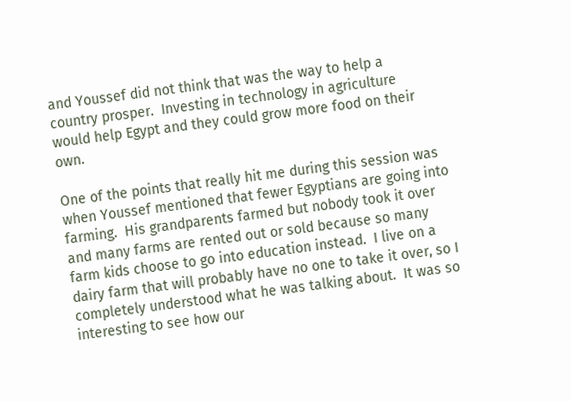and Youssef did not think that was the way to help a country prosper.  Investing in technology in agriculture would help Egypt and they could grow more food on their own.

One of the points that really hit me during this session was when Youssef mentioned that fewer Egyptians are going into farming.  His grandparents farmed but nobody took it over and many farms are rented out or sold because so many farm kids choose to go into education instead.  I live on a dairy farm that will probably have no one to take it over, so I completely understood what he was talking about.  It was so interesting to see how our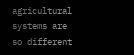agricultural systems are so different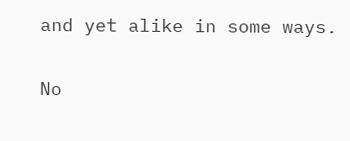and yet alike in some ways.

No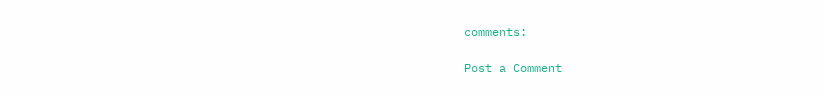comments:

Post a Comment